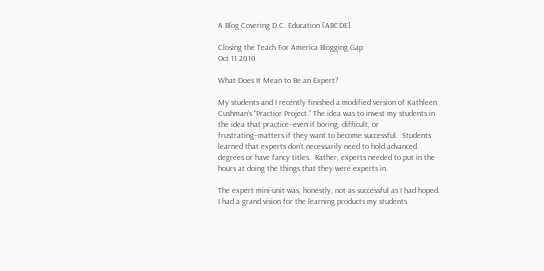A Blog Covering D.C. Education [ABCDE]

Closing the Teach For America Blogging Gap
Oct 11 2010

What Does It Mean to Be an Expert?

My students and I recently finished a modified version of Kathleen Cushman’s “Practice Project.” The idea was to invest my students in the idea that practice–even if boring, difficult, or frustrating–matters if they want to become successful.  Students learned that experts don’t necessarily need to hold advanced degrees or have fancy titles.  Rather, experts needed to put in the hours at doing the things that they were experts in.

The expert mini-unit was, honestly, not as successful as I had hoped. I had a grand vision for the learning products my students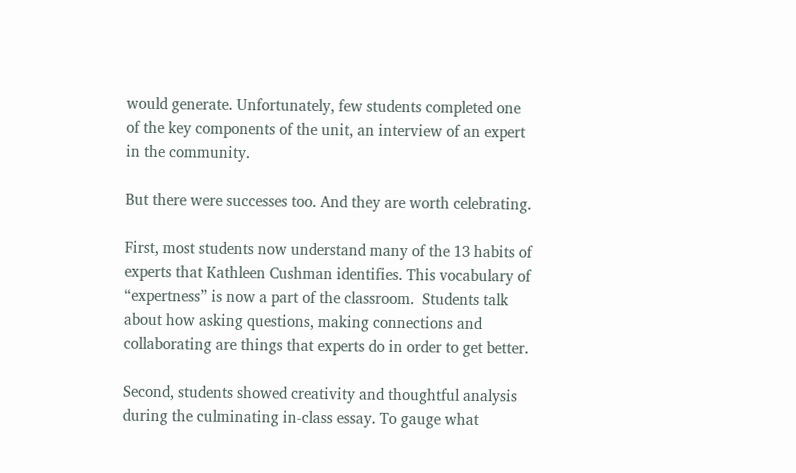would generate. Unfortunately, few students completed one of the key components of the unit, an interview of an expert in the community.

But there were successes too. And they are worth celebrating.

First, most students now understand many of the 13 habits of experts that Kathleen Cushman identifies. This vocabulary of “expertness” is now a part of the classroom.  Students talk about how asking questions, making connections and collaborating are things that experts do in order to get better.

Second, students showed creativity and thoughtful analysis during the culminating in-class essay. To gauge what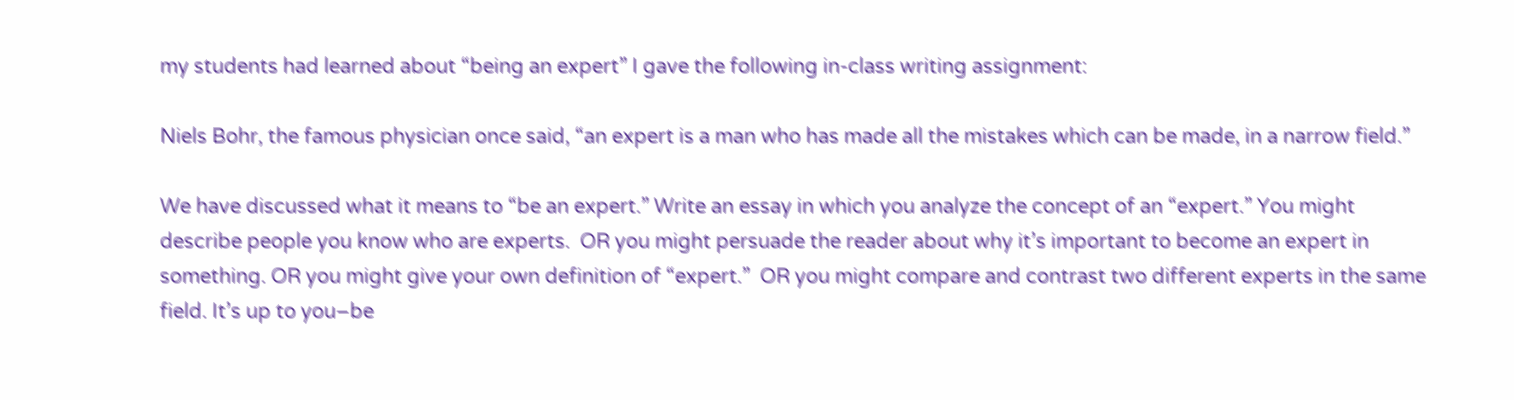my students had learned about “being an expert” I gave the following in-class writing assignment:

Niels Bohr, the famous physician once said, “an expert is a man who has made all the mistakes which can be made, in a narrow field.”

We have discussed what it means to “be an expert.” Write an essay in which you analyze the concept of an “expert.” You might describe people you know who are experts.  OR you might persuade the reader about why it’s important to become an expert in something. OR you might give your own definition of “expert.”  OR you might compare and contrast two different experts in the same field. It’s up to you–be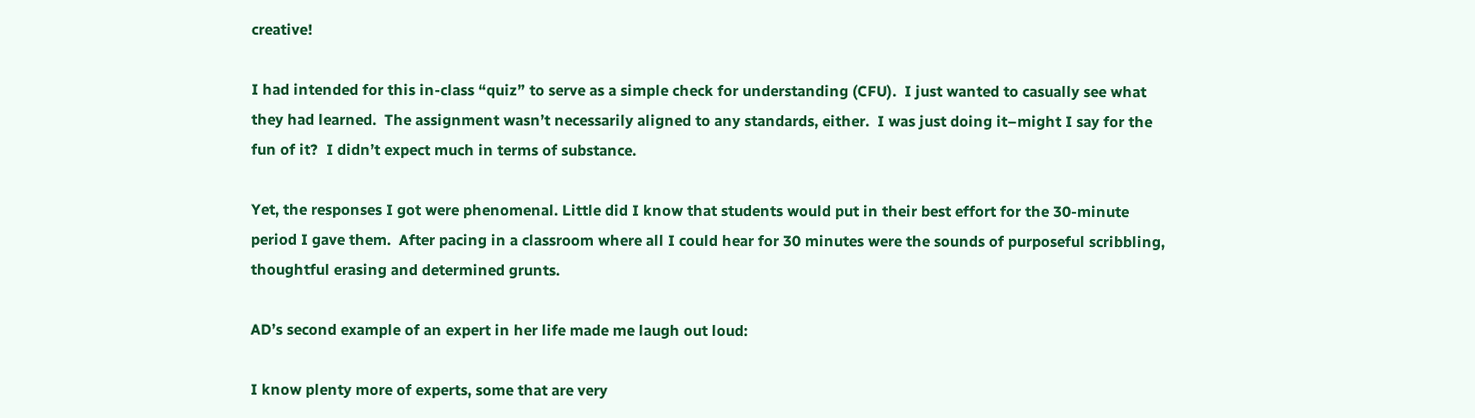creative!

I had intended for this in-class “quiz” to serve as a simple check for understanding (CFU).  I just wanted to casually see what they had learned.  The assignment wasn’t necessarily aligned to any standards, either.  I was just doing it–might I say for the fun of it?  I didn’t expect much in terms of substance.

Yet, the responses I got were phenomenal. Little did I know that students would put in their best effort for the 30-minute period I gave them.  After pacing in a classroom where all I could hear for 30 minutes were the sounds of purposeful scribbling,  thoughtful erasing and determined grunts.

AD’s second example of an expert in her life made me laugh out loud:

I know plenty more of experts, some that are very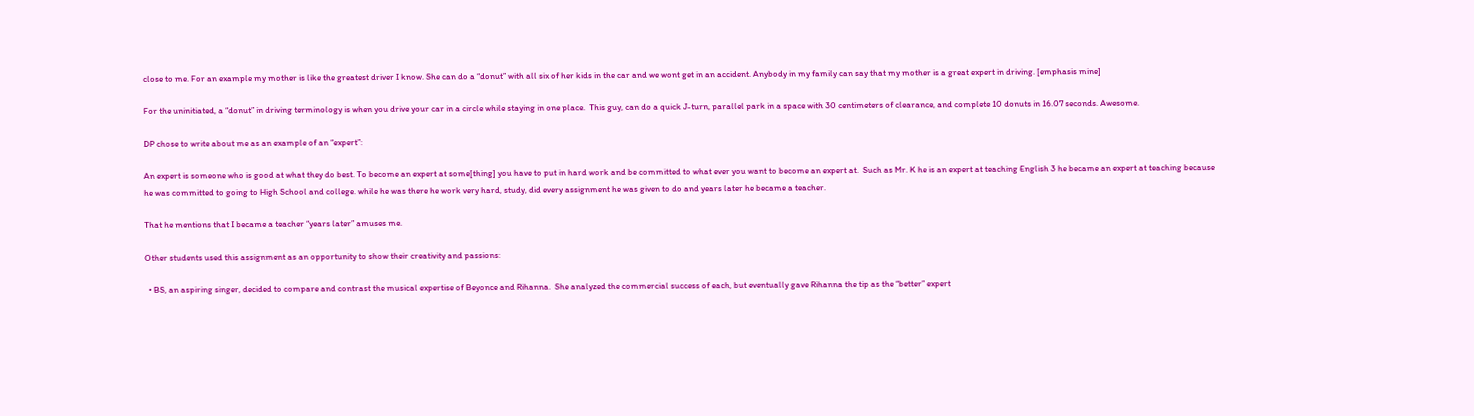close to me. For an example my mother is like the greatest driver I know. She can do a “donut” with all six of her kids in the car and we wont get in an accident. Anybody in my family can say that my mother is a great expert in driving. [emphasis mine]

For the uninitiated, a “donut” in driving terminology is when you drive your car in a circle while staying in one place.  This guy, can do a quick J-turn, parallel park in a space with 30 centimeters of clearance, and complete 10 donuts in 16.07 seconds. Awesome.

DP chose to write about me as an example of an “expert”:

An expert is someone who is good at what they do best. To become an expert at some[thing] you have to put in hard work and be committed to what ever you want to become an expert at.  Such as Mr. K he is an expert at teaching English 3 he became an expert at teaching because he was committed to going to High School and college. while he was there he work very hard, study, did every assignment he was given to do and years later he became a teacher.

That he mentions that I became a teacher “years later” amuses me.

Other students used this assignment as an opportunity to show their creativity and passions:

  • BS, an aspiring singer, decided to compare and contrast the musical expertise of Beyonce and Rihanna.  She analyzed the commercial success of each, but eventually gave Rihanna the tip as the “better” expert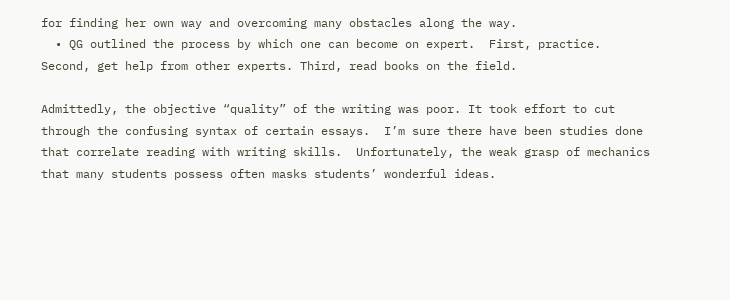for finding her own way and overcoming many obstacles along the way.
  • QG outlined the process by which one can become on expert.  First, practice. Second, get help from other experts. Third, read books on the field.

Admittedly, the objective “quality” of the writing was poor. It took effort to cut through the confusing syntax of certain essays.  I’m sure there have been studies done that correlate reading with writing skills.  Unfortunately, the weak grasp of mechanics that many students possess often masks students’ wonderful ideas.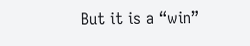But it is a “win”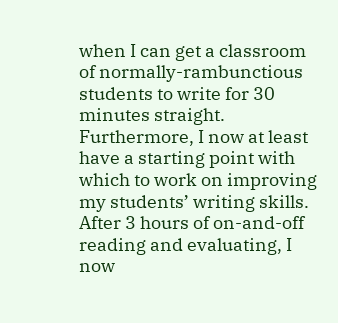when I can get a classroom of normally-rambunctious students to write for 30 minutes straight. Furthermore, I now at least have a starting point with which to work on improving my students’ writing skills.  After 3 hours of on-and-off reading and evaluating, I now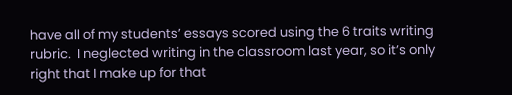have all of my students’ essays scored using the 6 traits writing rubric.  I neglected writing in the classroom last year, so it’s only right that I make up for that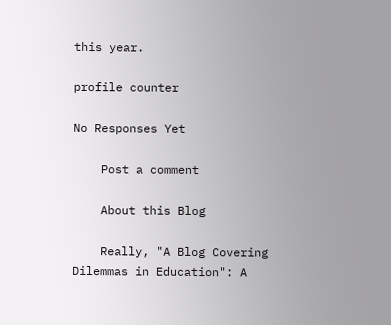this year.

profile counter

No Responses Yet

    Post a comment

    About this Blog

    Really, "A Blog Covering Dilemmas in Education": A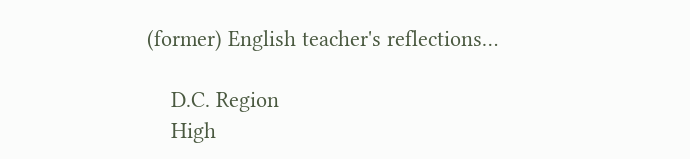(former) English teacher's reflections…

    D.C. Region
    High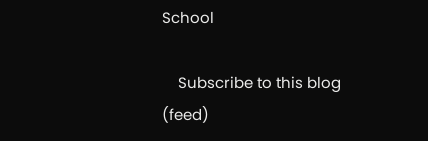School

    Subscribe to this blog (feed)